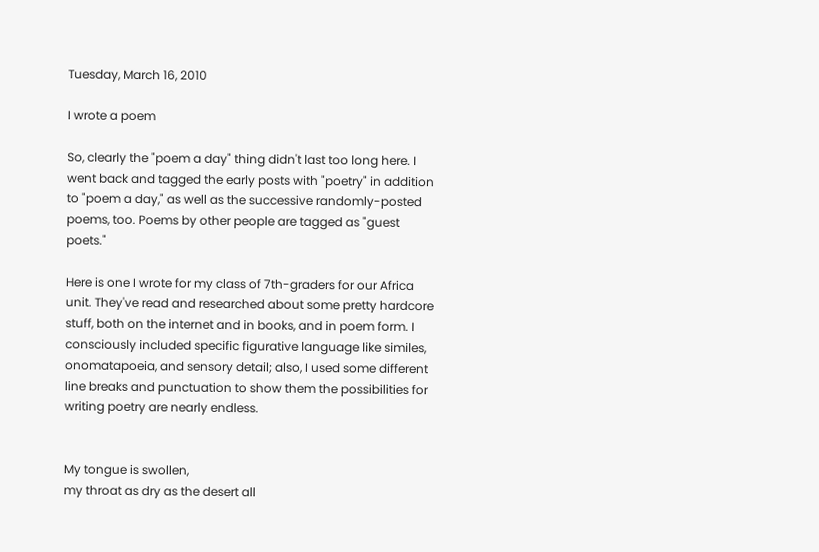Tuesday, March 16, 2010

I wrote a poem

So, clearly the "poem a day" thing didn't last too long here. I went back and tagged the early posts with "poetry" in addition to "poem a day," as well as the successive randomly-posted poems, too. Poems by other people are tagged as "guest poets."

Here is one I wrote for my class of 7th-graders for our Africa unit. They've read and researched about some pretty hardcore stuff, both on the internet and in books, and in poem form. I consciously included specific figurative language like similes, onomatapoeia, and sensory detail; also, I used some different line breaks and punctuation to show them the possibilities for writing poetry are nearly endless.


My tongue is swollen,
my throat as dry as the desert all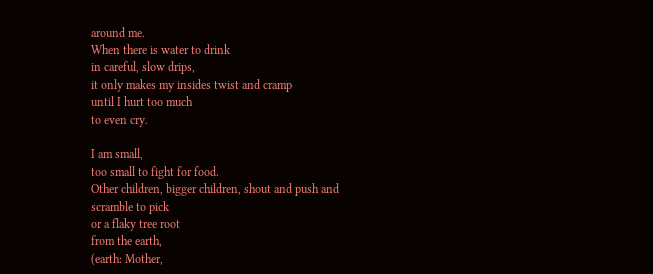around me.
When there is water to drink
in careful, slow drips,
it only makes my insides twist and cramp
until I hurt too much
to even cry.

I am small,
too small to fight for food.
Other children, bigger children, shout and push and
scramble to pick
or a flaky tree root
from the earth,
(earth: Mother,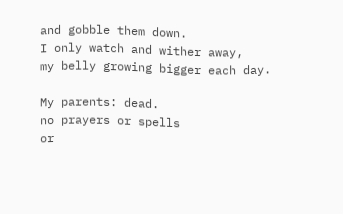and gobble them down.
I only watch and wither away,
my belly growing bigger each day.

My parents: dead.
no prayers or spells
or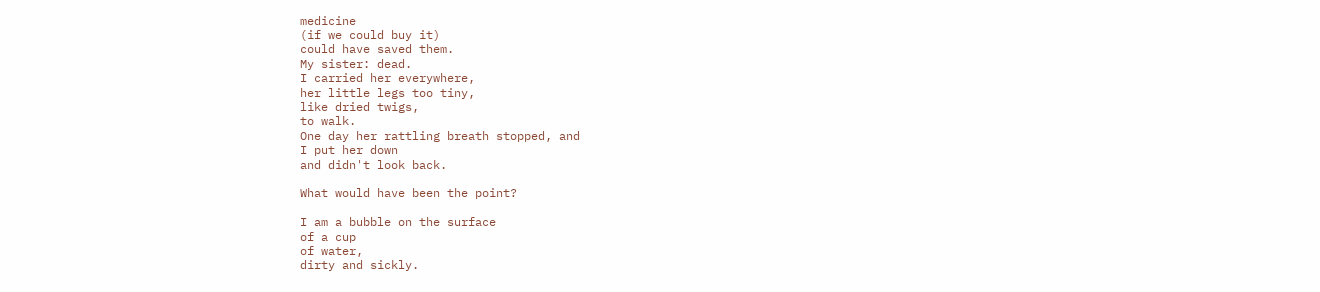medicine
(if we could buy it)
could have saved them.
My sister: dead.
I carried her everywhere,
her little legs too tiny,
like dried twigs,
to walk.
One day her rattling breath stopped, and
I put her down
and didn't look back.

What would have been the point?

I am a bubble on the surface
of a cup
of water,
dirty and sickly.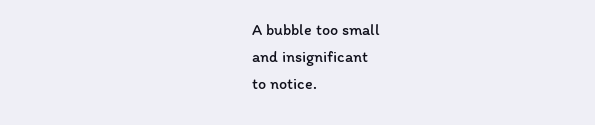A bubble too small
and insignificant
to notice.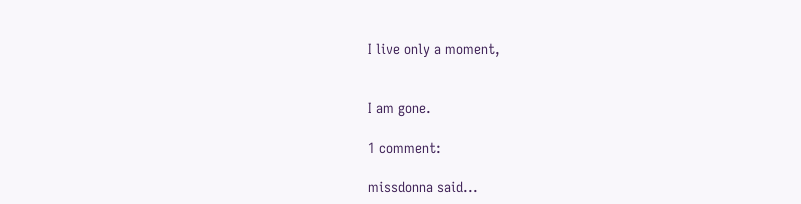I live only a moment,


I am gone.

1 comment:

missdonna said...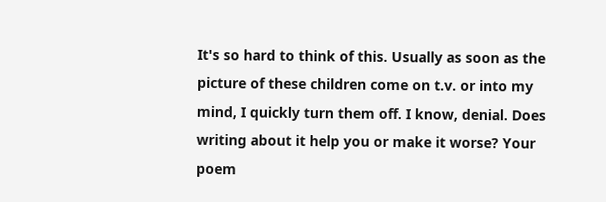It's so hard to think of this. Usually as soon as the picture of these children come on t.v. or into my mind, I quickly turn them off. I know, denial. Does writing about it help you or make it worse? Your poem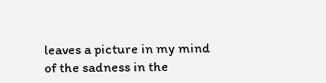leaves a picture in my mind of the sadness in the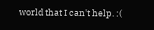world that I can't help. :(